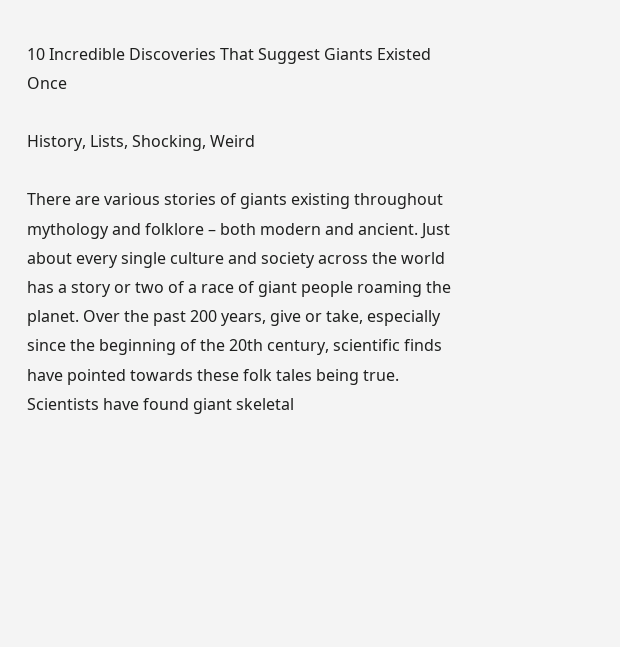10 Incredible Discoveries That Suggest Giants Existed Once

History, Lists, Shocking, Weird

There are various stories of giants existing throughout mythology and folklore – both modern and ancient. Just about every single culture and society across the world has a story or two of a race of giant people roaming the planet. Over the past 200 years, give or take, especially since the beginning of the 20th century, scientific finds have pointed towards these folk tales being true. Scientists have found giant skeletal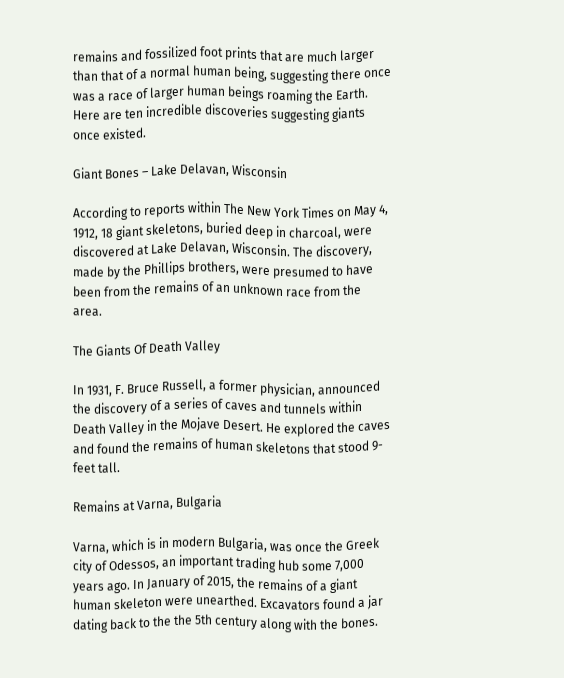remains and fossilized foot prints that are much larger than that of a normal human being, suggesting there once was a race of larger human beings roaming the Earth. Here are ten incredible discoveries suggesting giants once existed.

Giant Bones – Lake Delavan, Wisconsin

According to reports within The New York Times on May 4, 1912, 18 giant skeletons, buried deep in charcoal, were discovered at Lake Delavan, Wisconsin. The discovery, made by the Phillips brothers, were presumed to have been from the remains of an unknown race from the area.

The Giants Of Death Valley

In 1931, F. Bruce Russell, a former physician, announced the discovery of a series of caves and tunnels within Death Valley in the Mojave Desert. He explored the caves and found the remains of human skeletons that stood 9-feet tall.

Remains at Varna, Bulgaria

Varna, which is in modern Bulgaria, was once the Greek city of Odessos, an important trading hub some 7,000 years ago. In January of 2015, the remains of a giant human skeleton were unearthed. Excavators found a jar dating back to the the 5th century along with the bones.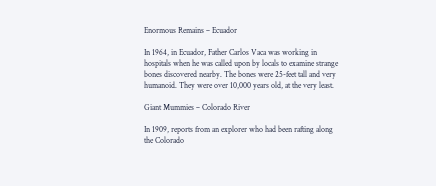Enormous Remains – Ecuador

In 1964, in Ecuador, Father Carlos Vaca was working in hospitals when he was called upon by locals to examine strange bones discovered nearby. The bones were 25-feet tall and very humanoid. They were over 10,000 years old, at the very least.

Giant Mummies – Colorado River

In 1909, reports from an explorer who had been rafting along the Colorado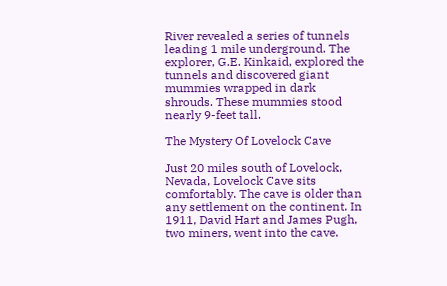River revealed a series of tunnels leading 1 mile underground. The explorer, G.E. Kinkaid, explored the tunnels and discovered giant mummies wrapped in dark shrouds. These mummies stood nearly 9-feet tall.

The Mystery Of Lovelock Cave

Just 20 miles south of Lovelock, Nevada, Lovelock Cave sits comfortably. The cave is older than any settlement on the continent. In 1911, David Hart and James Pugh, two miners, went into the cave.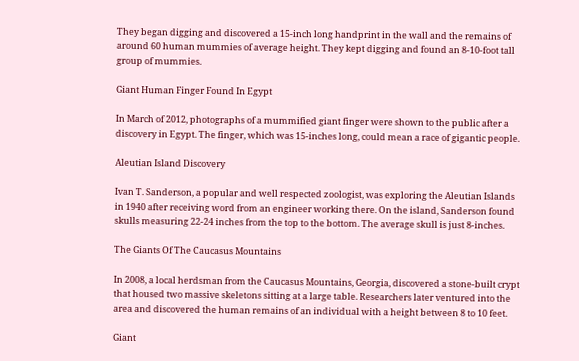They began digging and discovered a 15-inch long handprint in the wall and the remains of around 60 human mummies of average height. They kept digging and found an 8-10-foot tall group of mummies.

Giant Human Finger Found In Egypt

In March of 2012, photographs of a mummified giant finger were shown to the public after a discovery in Egypt. The finger, which was 15-inches long, could mean a race of gigantic people.

Aleutian Island Discovery

Ivan T. Sanderson, a popular and well respected zoologist, was exploring the Aleutian Islands in 1940 after receiving word from an engineer working there. On the island, Sanderson found skulls measuring 22-24 inches from the top to the bottom. The average skull is just 8-inches.

The Giants Of The Caucasus Mountains

In 2008, a local herdsman from the Caucasus Mountains, Georgia, discovered a stone-built crypt that housed two massive skeletons sitting at a large table. Researchers later ventured into the area and discovered the human remains of an individual with a height between 8 to 10 feet.

Giant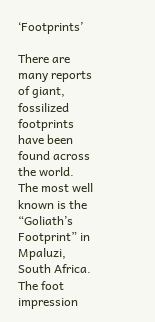‘Footprints’

There are many reports of giant, fossilized footprints have been found across the world. The most well known is the “Goliath’s Footprint” in Mpaluzi, South Africa. The foot impression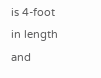is 4-foot in length and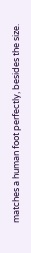matches a human foot perfectly, besides the size.